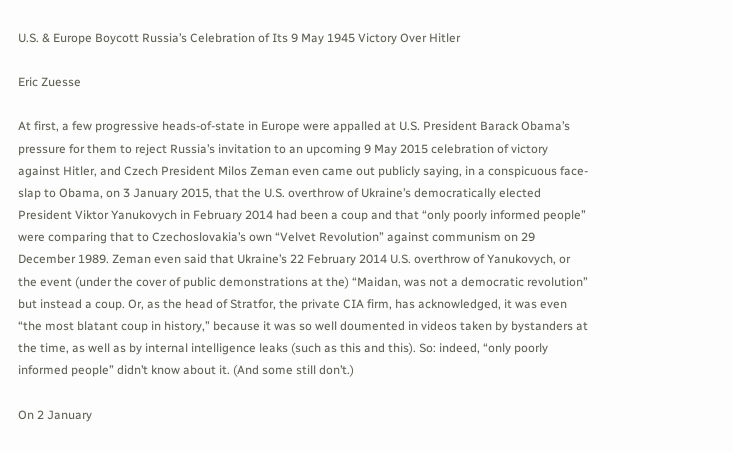U.S. & Europe Boycott Russia’s Celebration of Its 9 May 1945 Victory Over Hitler

Eric Zuesse

At first, a few progressive heads-of-state in Europe were appalled at U.S. President Barack Obama’s pressure for them to reject Russia’s invitation to an upcoming 9 May 2015 celebration of victory against Hitler, and Czech President Milos Zeman even came out publicly saying, in a conspicuous face-slap to Obama, on 3 January 2015, that the U.S. overthrow of Ukraine’s democratically elected President Viktor Yanukovych in February 2014 had been a coup and that “only poorly informed people” were comparing that to Czechoslovakia’s own “Velvet Revolution” against communism on 29 December 1989. Zeman even said that Ukraine’s 22 February 2014 U.S. overthrow of Yanukovych, or the event (under the cover of public demonstrations at the) “Maidan, was not a democratic revolution” but instead a coup. Or, as the head of Stratfor, the private CIA firm, has acknowledged, it was even “the most blatant coup in history,” because it was so well doumented in videos taken by bystanders at the time, as well as by internal intelligence leaks (such as this and this). So: indeed, “only poorly informed people” didn’t know about it. (And some still don’t.)

On 2 January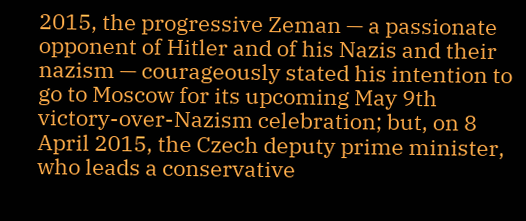2015, the progressive Zeman — a passionate opponent of Hitler and of his Nazis and their nazism — courageously stated his intention to go to Moscow for its upcoming May 9th victory-over-Nazism celebration; but, on 8 April 2015, the Czech deputy prime minister, who leads a conservative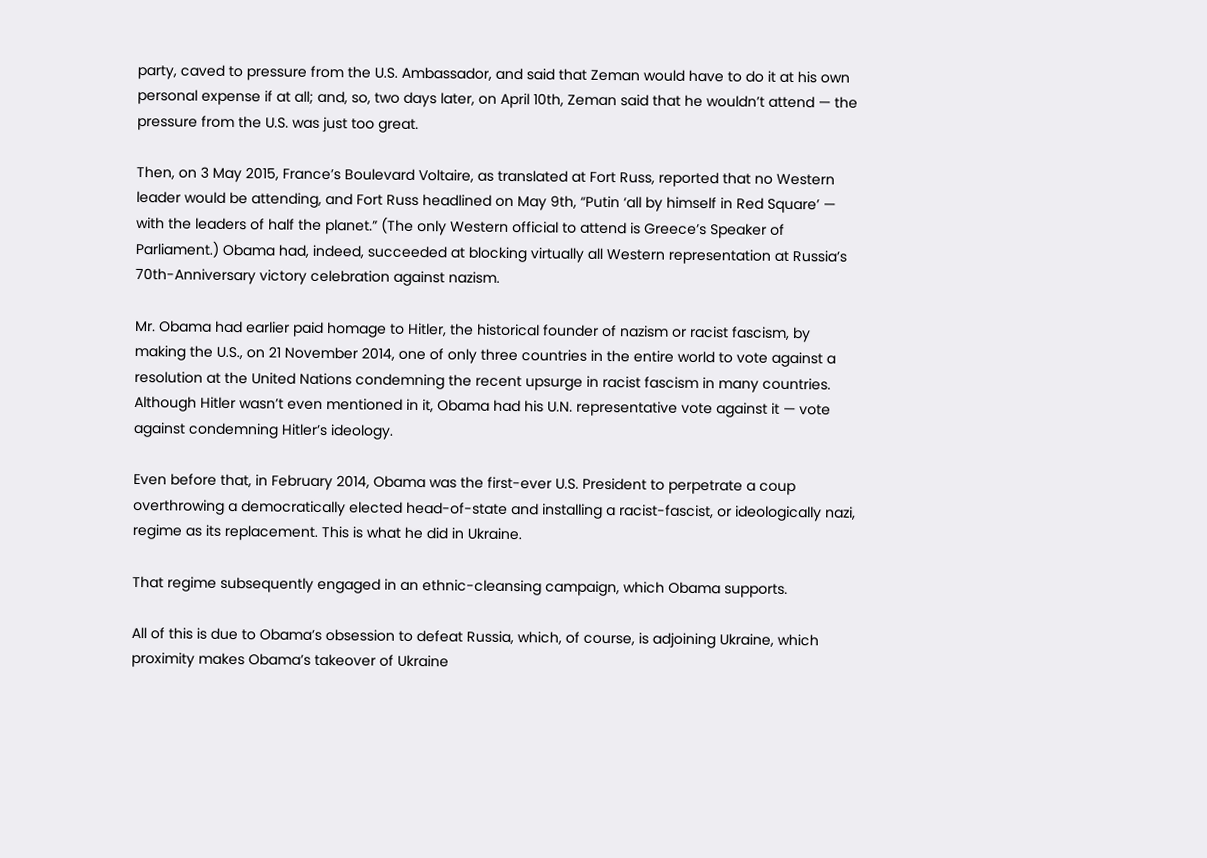party, caved to pressure from the U.S. Ambassador, and said that Zeman would have to do it at his own personal expense if at all; and, so, two days later, on April 10th, Zeman said that he wouldn’t attend — the pressure from the U.S. was just too great.

Then, on 3 May 2015, France’s Boulevard Voltaire, as translated at Fort Russ, reported that no Western leader would be attending, and Fort Russ headlined on May 9th, “Putin ‘all by himself in Red Square’ — with the leaders of half the planet.” (The only Western official to attend is Greece’s Speaker of Parliament.) Obama had, indeed, succeeded at blocking virtually all Western representation at Russia’s 70th-Anniversary victory celebration against nazism.

Mr. Obama had earlier paid homage to Hitler, the historical founder of nazism or racist fascism, by making the U.S., on 21 November 2014, one of only three countries in the entire world to vote against a resolution at the United Nations condemning the recent upsurge in racist fascism in many countries. Although Hitler wasn’t even mentioned in it, Obama had his U.N. representative vote against it — vote against condemning Hitler’s ideology.

Even before that, in February 2014, Obama was the first-ever U.S. President to perpetrate a coup overthrowing a democratically elected head-of-state and installing a racist-fascist, or ideologically nazi, regime as its replacement. This is what he did in Ukraine.

That regime subsequently engaged in an ethnic-cleansing campaign, which Obama supports.

All of this is due to Obama’s obsession to defeat Russia, which, of course, is adjoining Ukraine, which proximity makes Obama’s takeover of Ukraine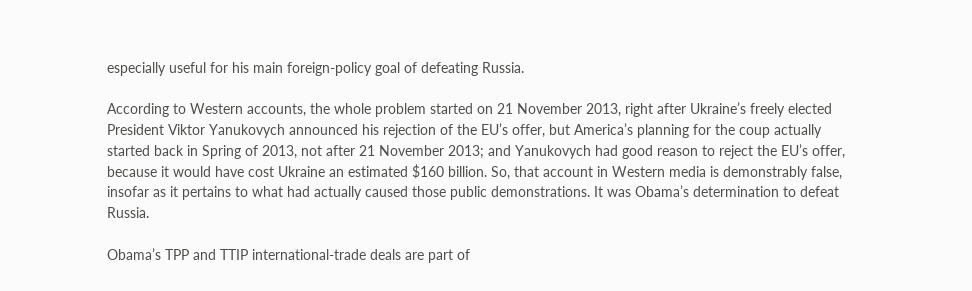especially useful for his main foreign-policy goal of defeating Russia.

According to Western accounts, the whole problem started on 21 November 2013, right after Ukraine’s freely elected President Viktor Yanukovych announced his rejection of the EU’s offer, but America’s planning for the coup actually started back in Spring of 2013, not after 21 November 2013; and Yanukovych had good reason to reject the EU’s offer, because it would have cost Ukraine an estimated $160 billion. So, that account in Western media is demonstrably false, insofar as it pertains to what had actually caused those public demonstrations. It was Obama’s determination to defeat Russia.

Obama’s TPP and TTIP international-trade deals are part of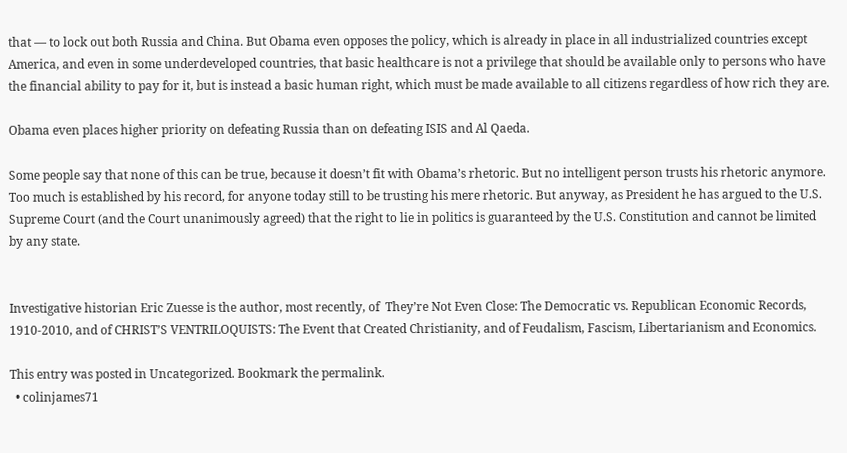that — to lock out both Russia and China. But Obama even opposes the policy, which is already in place in all industrialized countries except America, and even in some underdeveloped countries, that basic healthcare is not a privilege that should be available only to persons who have the financial ability to pay for it, but is instead a basic human right, which must be made available to all citizens regardless of how rich they are.

Obama even places higher priority on defeating Russia than on defeating ISIS and Al Qaeda.

Some people say that none of this can be true, because it doesn’t fit with Obama’s rhetoric. But no intelligent person trusts his rhetoric anymore. Too much is established by his record, for anyone today still to be trusting his mere rhetoric. But anyway, as President he has argued to the U.S. Supreme Court (and the Court unanimously agreed) that the right to lie in politics is guaranteed by the U.S. Constitution and cannot be limited by any state.


Investigative historian Eric Zuesse is the author, most recently, of  They’re Not Even Close: The Democratic vs. Republican Economic Records, 1910-2010, and of CHRIST’S VENTRILOQUISTS: The Event that Created Christianity, and of Feudalism, Fascism, Libertarianism and Economics.

This entry was posted in Uncategorized. Bookmark the permalink.
  • colinjames71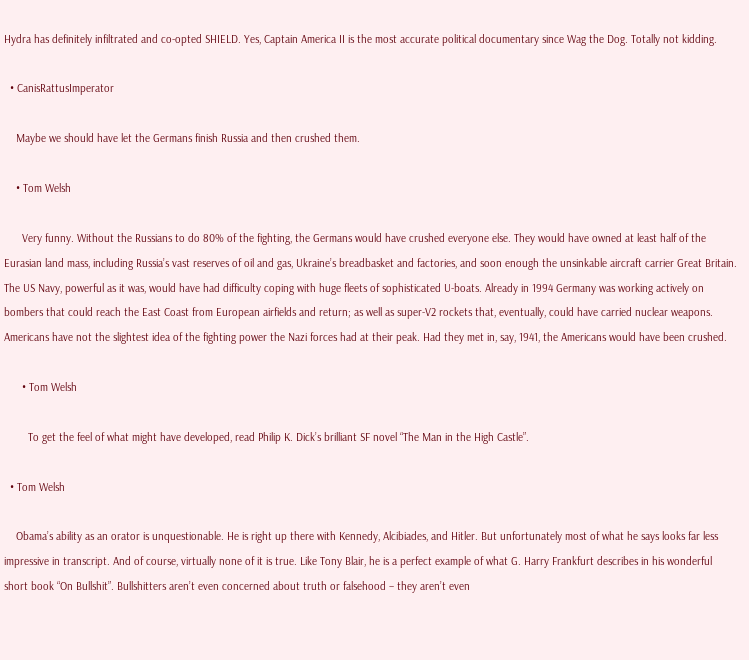Hydra has definitely infiltrated and co-opted SHIELD. Yes, Captain America II is the most accurate political documentary since Wag the Dog. Totally not kidding.

  • CanisRattusImperator

    Maybe we should have let the Germans finish Russia and then crushed them.

    • Tom Welsh

      Very funny. Without the Russians to do 80% of the fighting, the Germans would have crushed everyone else. They would have owned at least half of the Eurasian land mass, including Russia’s vast reserves of oil and gas, Ukraine’s breadbasket and factories, and soon enough the unsinkable aircraft carrier Great Britain. The US Navy, powerful as it was, would have had difficulty coping with huge fleets of sophisticated U-boats. Already in 1994 Germany was working actively on bombers that could reach the East Coast from European airfields and return; as well as super-V2 rockets that, eventually, could have carried nuclear weapons. Americans have not the slightest idea of the fighting power the Nazi forces had at their peak. Had they met in, say, 1941, the Americans would have been crushed.

      • Tom Welsh

        To get the feel of what might have developed, read Philip K. Dick’s brilliant SF novel “The Man in the High Castle”.

  • Tom Welsh

    Obama’s ability as an orator is unquestionable. He is right up there with Kennedy, Alcibiades, and Hitler. But unfortunately most of what he says looks far less impressive in transcript. And of course, virtually none of it is true. Like Tony Blair, he is a perfect example of what G. Harry Frankfurt describes in his wonderful short book “On Bullshit”. Bullshitters aren’t even concerned about truth or falsehood – they aren’t even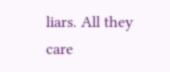liars. All they care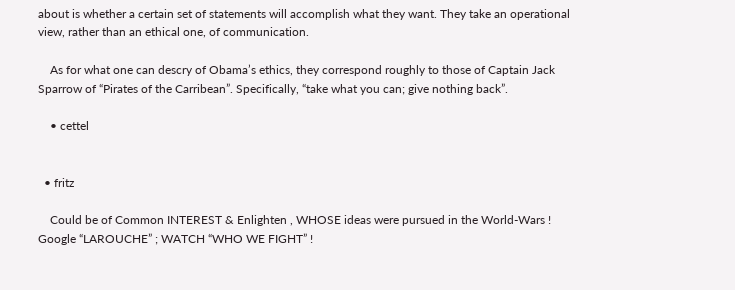about is whether a certain set of statements will accomplish what they want. They take an operational view, rather than an ethical one, of communication.

    As for what one can descry of Obama’s ethics, they correspond roughly to those of Captain Jack Sparrow of “Pirates of the Carribean”. Specifically, “take what you can; give nothing back”.

    • cettel


  • fritz

    Could be of Common INTEREST & Enlighten , WHOSE ideas were pursued in the World-Wars ! Google “LAROUCHE” ; WATCH “WHO WE FIGHT” !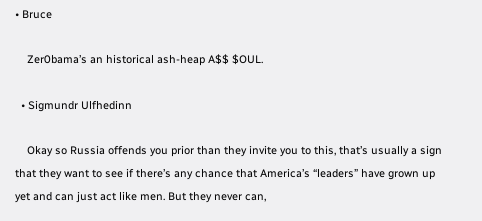• Bruce

    Zer0bama’s an historical ash-heap A$$ $OUL.

  • Sigmundr Ulfhedinn

    Okay so Russia offends you prior than they invite you to this, that’s usually a sign that they want to see if there’s any chance that America’s “leaders” have grown up yet and can just act like men. But they never can,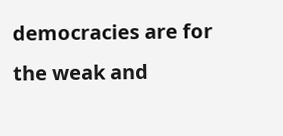democracies are for the weak and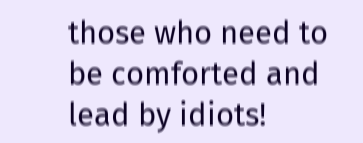those who need to be comforted and lead by idiots!